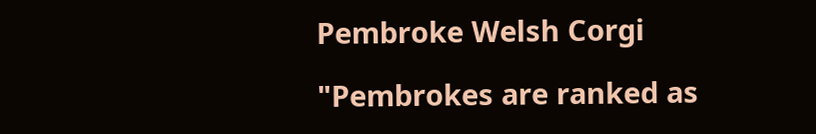Pembroke Welsh Corgi

"Pembrokes are ranked as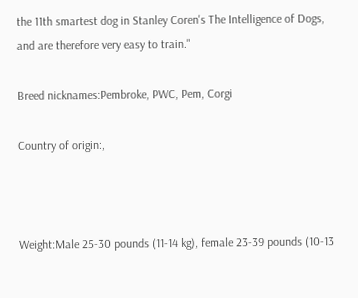the 11th smartest dog in Stanley Coren's The Intelligence of Dogs, and are therefore very easy to train."

Breed nicknames:Pembroke, PWC, Pem, Corgi

Country of origin:,



Weight:Male 25-30 pounds (11-14 kg), female 23-39 pounds (10-13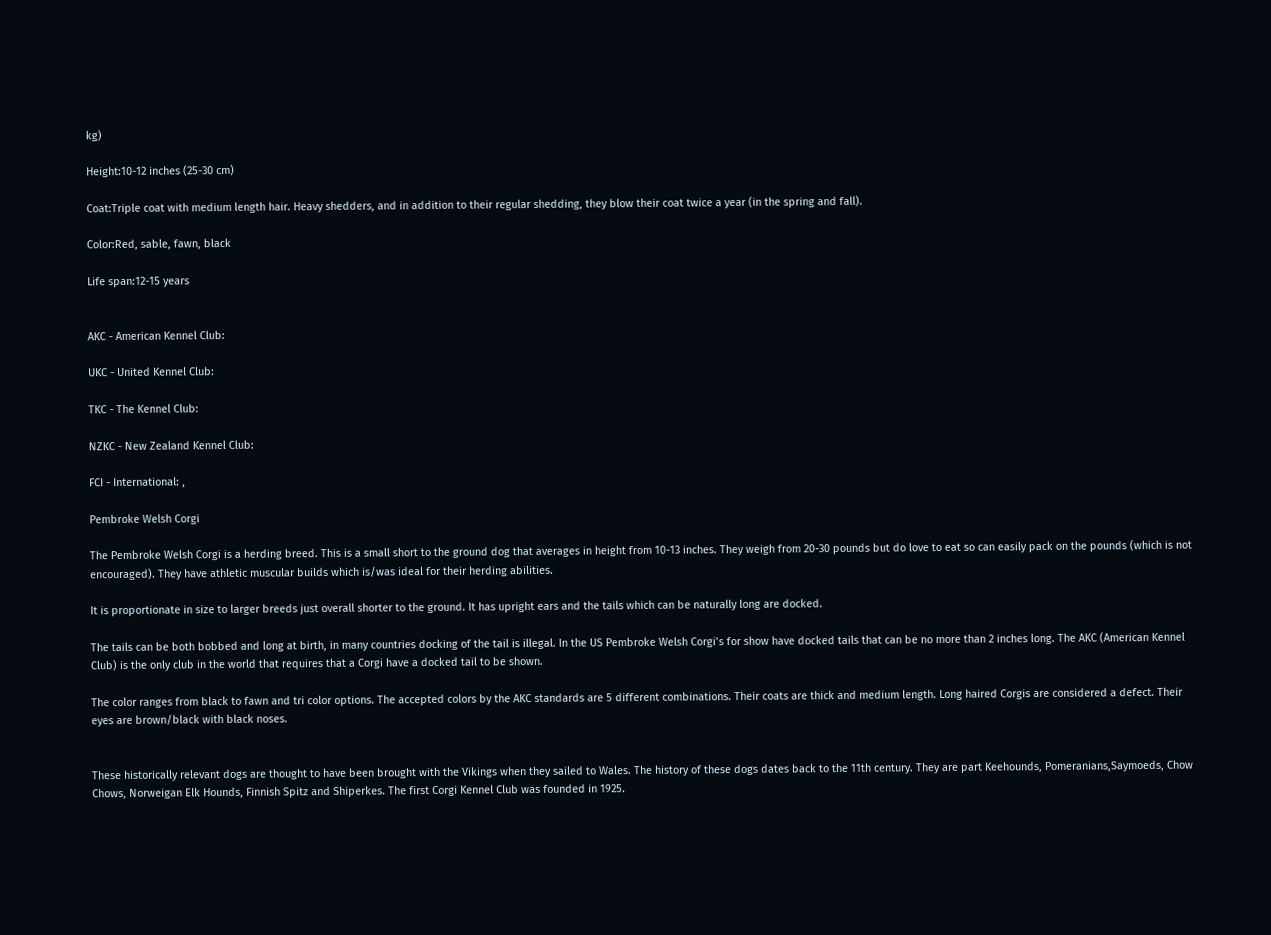kg)

Height:10-12 inches (25-30 cm)

Coat:Triple coat with medium length hair. Heavy shedders, and in addition to their regular shedding, they blow their coat twice a year (in the spring and fall).

Color:Red, sable, fawn, black

Life span:12-15 years


AKC - American Kennel Club:

UKC - United Kennel Club:

TKC - The Kennel Club:

NZKC - New Zealand Kennel Club:

FCI - International: ,

Pembroke Welsh Corgi

The Pembroke Welsh Corgi is a herding breed. This is a small short to the ground dog that averages in height from 10-13 inches. They weigh from 20-30 pounds but do love to eat so can easily pack on the pounds (which is not encouraged). They have athletic muscular builds which is/was ideal for their herding abilities.

It is proportionate in size to larger breeds just overall shorter to the ground. It has upright ears and the tails which can be naturally long are docked.

The tails can be both bobbed and long at birth, in many countries docking of the tail is illegal. In the US Pembroke Welsh Corgi’s for show have docked tails that can be no more than 2 inches long. The AKC (American Kennel Club) is the only club in the world that requires that a Corgi have a docked tail to be shown.

The color ranges from black to fawn and tri color options. The accepted colors by the AKC standards are 5 different combinations. Their coats are thick and medium length. Long haired Corgis are considered a defect. Their eyes are brown/black with black noses.


These historically relevant dogs are thought to have been brought with the Vikings when they sailed to Wales. The history of these dogs dates back to the 11th century. They are part Keehounds, Pomeranians,Saymoeds, Chow Chows, Norweigan Elk Hounds, Finnish Spitz and Shiperkes. The first Corgi Kennel Club was founded in 1925.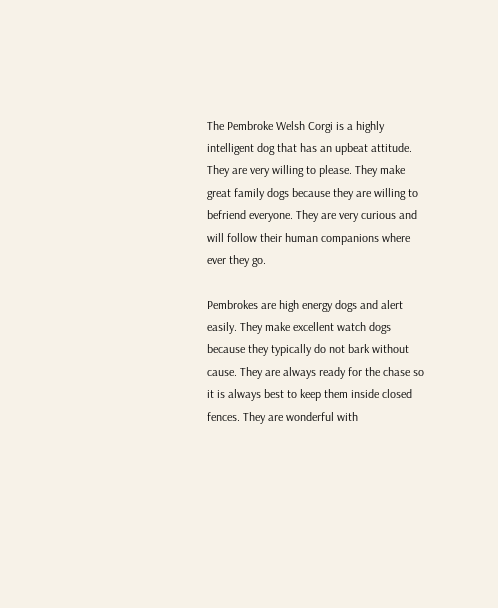The Pembroke Welsh Corgi is a highly intelligent dog that has an upbeat attitude. They are very willing to please. They make great family dogs because they are willing to befriend everyone. They are very curious and will follow their human companions where ever they go.

Pembrokes are high energy dogs and alert easily. They make excellent watch dogs because they typically do not bark without cause. They are always ready for the chase so it is always best to keep them inside closed fences. They are wonderful with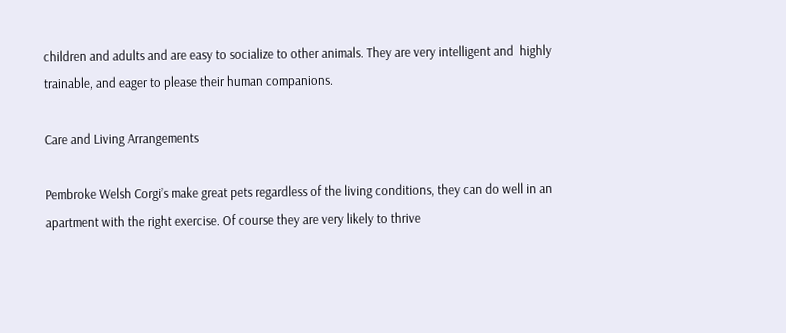children and adults and are easy to socialize to other animals. They are very intelligent and  highly trainable, and eager to please their human companions.

Care and Living Arrangements

Pembroke Welsh Corgi’s make great pets regardless of the living conditions, they can do well in an apartment with the right exercise. Of course they are very likely to thrive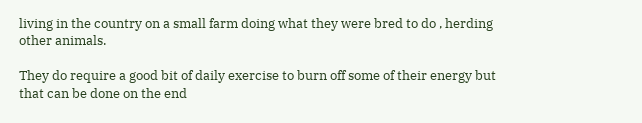living in the country on a small farm doing what they were bred to do , herding other animals.

They do require a good bit of daily exercise to burn off some of their energy but that can be done on the end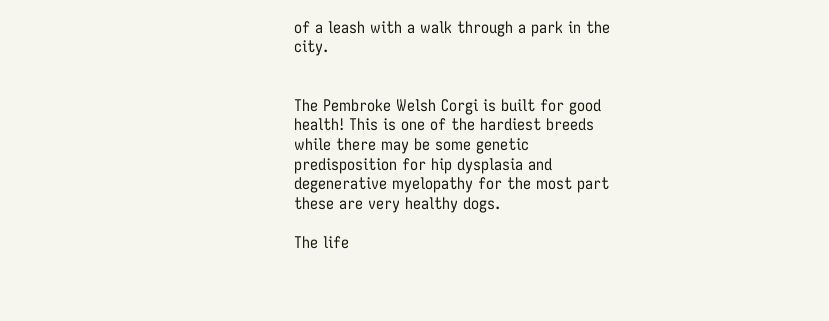of a leash with a walk through a park in the city.


The Pembroke Welsh Corgi is built for good health! This is one of the hardiest breeds while there may be some genetic predisposition for hip dysplasia and degenerative myelopathy for the most part these are very healthy dogs.

The life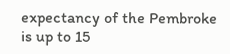expectancy of the Pembroke is up to 15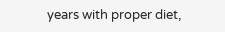years with proper diet,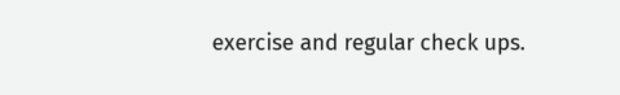exercise and regular check ups.